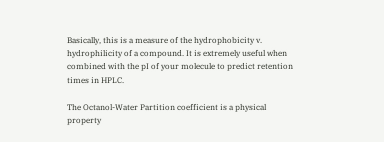Basically, this is a measure of the hydrophobicity v. hydrophilicity of a compound. It is extremely useful when combined with the pI of your molecule to predict retention times in HPLC.

The Octanol-Water Partition coefficient is a physical property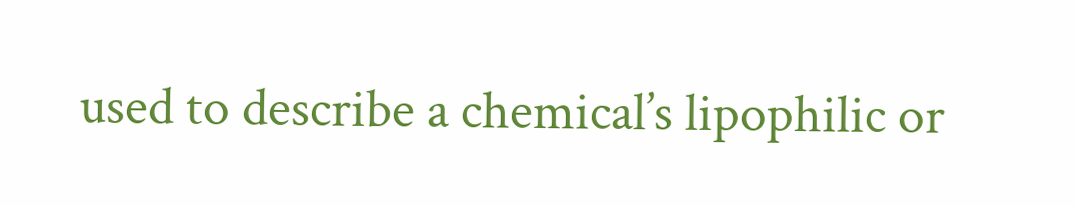used to describe a chemical’s lipophilic or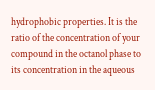hydrophobic properties. It is the ratio of the concentration of your compound in the octanol phase to its concentration in the aqueous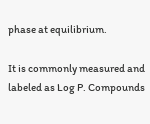phase at equilibrium.

It is commonly measured and labeled as Log P. Compounds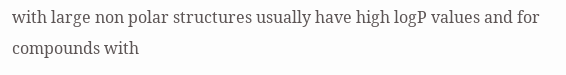with large non polar structures usually have high logP values and for compounds with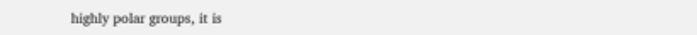highly polar groups, it is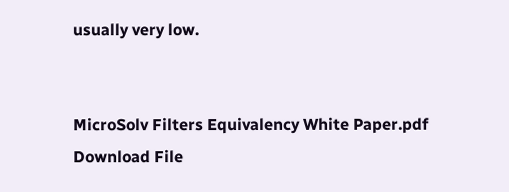usually very low.


MicroSolv Filters Equivalency White Paper.pdf  Download File